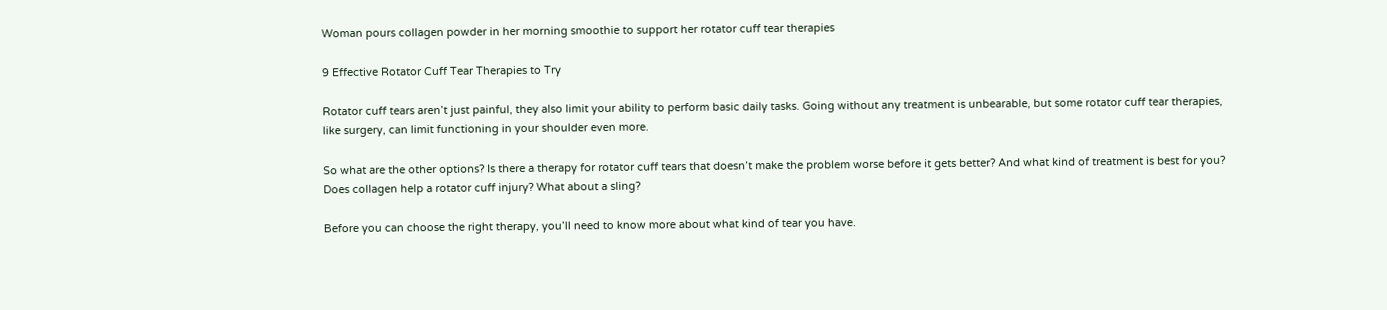Woman pours collagen powder in her morning smoothie to support her rotator cuff tear therapies

9 Effective Rotator Cuff Tear Therapies to Try

Rotator cuff tears aren’t just painful, they also limit your ability to perform basic daily tasks. Going without any treatment is unbearable, but some rotator cuff tear therapies, like surgery, can limit functioning in your shoulder even more.

So what are the other options? Is there a therapy for rotator cuff tears that doesn’t make the problem worse before it gets better? And what kind of treatment is best for you? Does collagen help a rotator cuff injury? What about a sling?

Before you can choose the right therapy, you’ll need to know more about what kind of tear you have.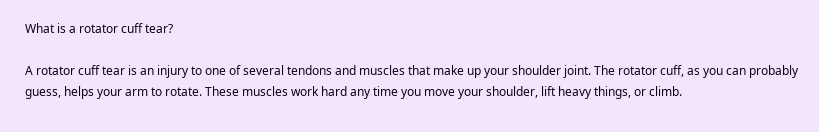What is a rotator cuff tear?

A rotator cuff tear is an injury to one of several tendons and muscles that make up your shoulder joint. The rotator cuff, as you can probably guess, helps your arm to rotate. These muscles work hard any time you move your shoulder, lift heavy things, or climb.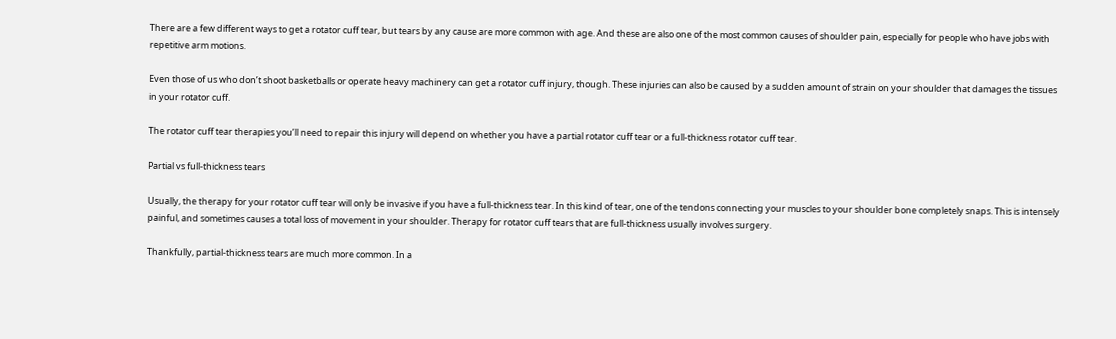There are a few different ways to get a rotator cuff tear, but tears by any cause are more common with age. And these are also one of the most common causes of shoulder pain, especially for people who have jobs with repetitive arm motions.

Even those of us who don’t shoot basketballs or operate heavy machinery can get a rotator cuff injury, though. These injuries can also be caused by a sudden amount of strain on your shoulder that damages the tissues in your rotator cuff.

The rotator cuff tear therapies you’ll need to repair this injury will depend on whether you have a partial rotator cuff tear or a full-thickness rotator cuff tear.

Partial vs full-thickness tears

Usually, the therapy for your rotator cuff tear will only be invasive if you have a full-thickness tear. In this kind of tear, one of the tendons connecting your muscles to your shoulder bone completely snaps. This is intensely painful, and sometimes causes a total loss of movement in your shoulder. Therapy for rotator cuff tears that are full-thickness usually involves surgery.

Thankfully, partial-thickness tears are much more common. In a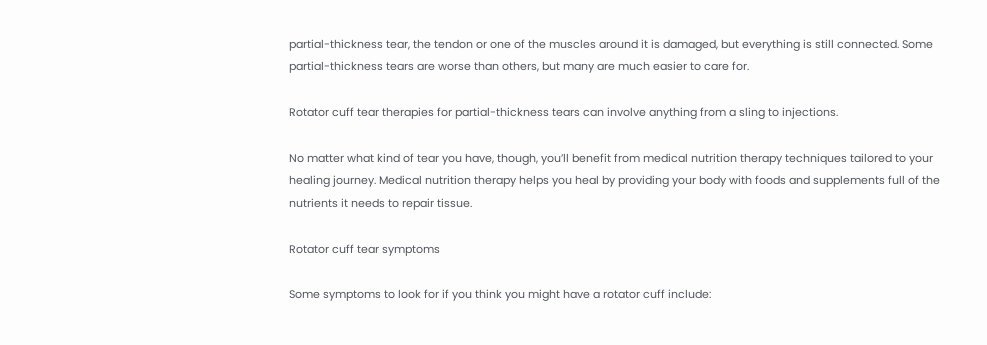partial-thickness tear, the tendon or one of the muscles around it is damaged, but everything is still connected. Some partial-thickness tears are worse than others, but many are much easier to care for.

Rotator cuff tear therapies for partial-thickness tears can involve anything from a sling to injections.

No matter what kind of tear you have, though, you’ll benefit from medical nutrition therapy techniques tailored to your healing journey. Medical nutrition therapy helps you heal by providing your body with foods and supplements full of the nutrients it needs to repair tissue.

Rotator cuff tear symptoms

Some symptoms to look for if you think you might have a rotator cuff include: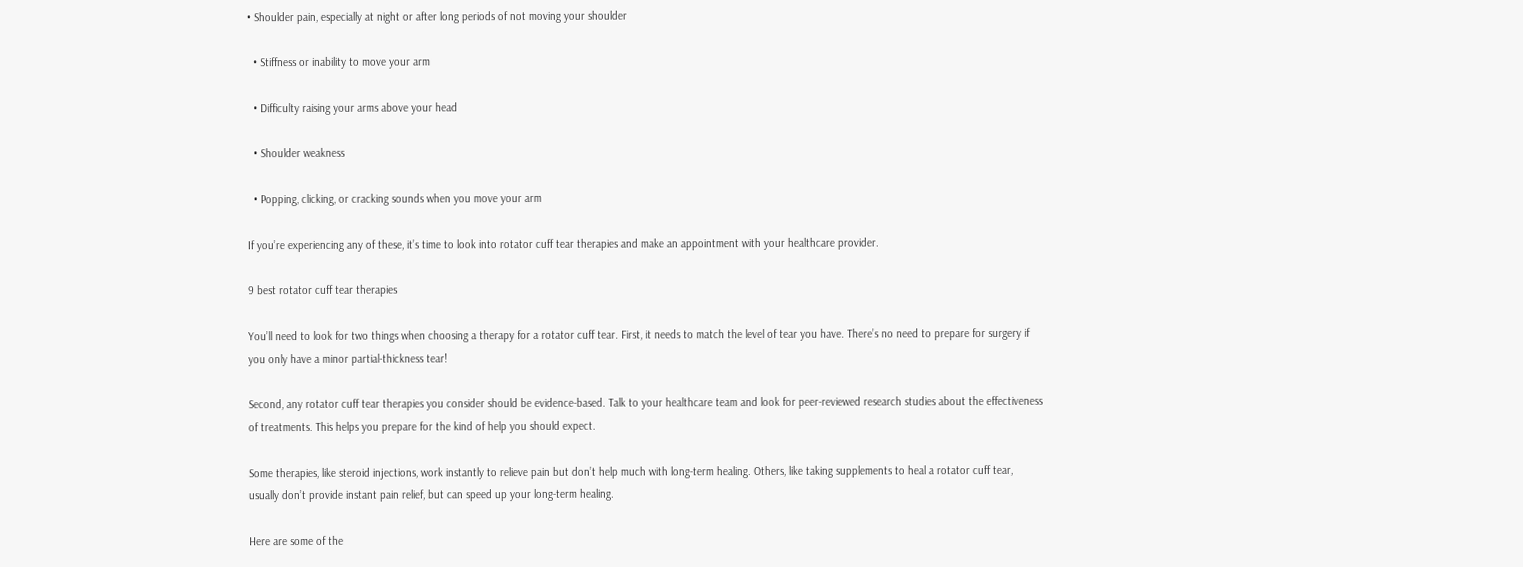• Shoulder pain, especially at night or after long periods of not moving your shoulder

  • Stiffness or inability to move your arm

  • Difficulty raising your arms above your head

  • Shoulder weakness

  • Popping, clicking, or cracking sounds when you move your arm

If you’re experiencing any of these, it’s time to look into rotator cuff tear therapies and make an appointment with your healthcare provider.

9 best rotator cuff tear therapies

You’ll need to look for two things when choosing a therapy for a rotator cuff tear. First, it needs to match the level of tear you have. There’s no need to prepare for surgery if you only have a minor partial-thickness tear!

Second, any rotator cuff tear therapies you consider should be evidence-based. Talk to your healthcare team and look for peer-reviewed research studies about the effectiveness of treatments. This helps you prepare for the kind of help you should expect.

Some therapies, like steroid injections, work instantly to relieve pain but don’t help much with long-term healing. Others, like taking supplements to heal a rotator cuff tear, usually don’t provide instant pain relief, but can speed up your long-term healing.

Here are some of the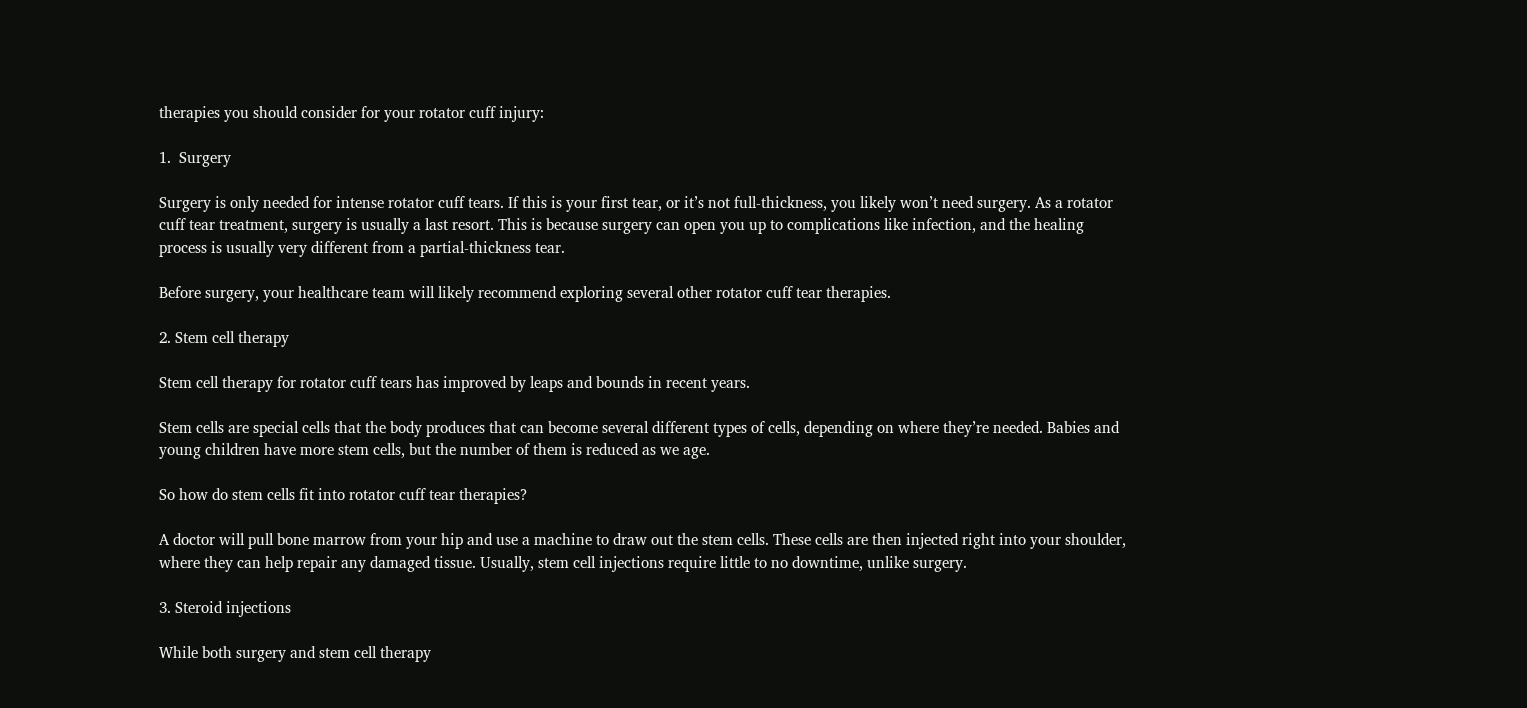therapies you should consider for your rotator cuff injury:

1.  Surgery

Surgery is only needed for intense rotator cuff tears. If this is your first tear, or it’s not full-thickness, you likely won’t need surgery. As a rotator cuff tear treatment, surgery is usually a last resort. This is because surgery can open you up to complications like infection, and the healing process is usually very different from a partial-thickness tear.

Before surgery, your healthcare team will likely recommend exploring several other rotator cuff tear therapies.

2. Stem cell therapy

Stem cell therapy for rotator cuff tears has improved by leaps and bounds in recent years.

Stem cells are special cells that the body produces that can become several different types of cells, depending on where they’re needed. Babies and young children have more stem cells, but the number of them is reduced as we age.

So how do stem cells fit into rotator cuff tear therapies?

A doctor will pull bone marrow from your hip and use a machine to draw out the stem cells. These cells are then injected right into your shoulder, where they can help repair any damaged tissue. Usually, stem cell injections require little to no downtime, unlike surgery.

3. Steroid injections

While both surgery and stem cell therapy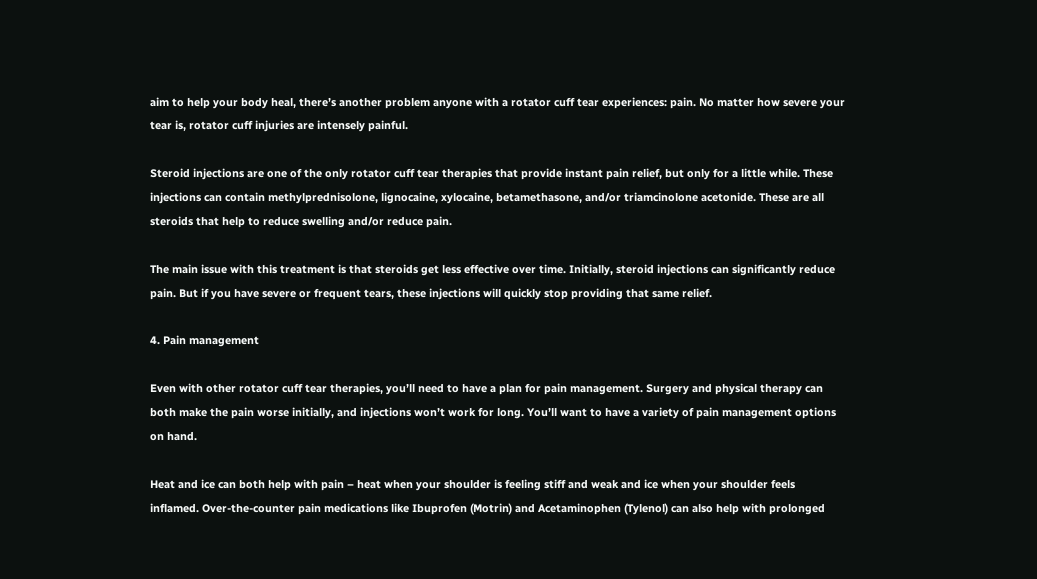aim to help your body heal, there’s another problem anyone with a rotator cuff tear experiences: pain. No matter how severe your tear is, rotator cuff injuries are intensely painful.

Steroid injections are one of the only rotator cuff tear therapies that provide instant pain relief, but only for a little while. These injections can contain methylprednisolone, lignocaine, xylocaine, betamethasone, and/or triamcinolone acetonide. These are all steroids that help to reduce swelling and/or reduce pain.

The main issue with this treatment is that steroids get less effective over time. Initially, steroid injections can significantly reduce pain. But if you have severe or frequent tears, these injections will quickly stop providing that same relief.

4. Pain management

Even with other rotator cuff tear therapies, you’ll need to have a plan for pain management. Surgery and physical therapy can both make the pain worse initially, and injections won’t work for long. You’ll want to have a variety of pain management options on hand.

Heat and ice can both help with pain – heat when your shoulder is feeling stiff and weak and ice when your shoulder feels inflamed. Over-the-counter pain medications like Ibuprofen (Motrin) and Acetaminophen (Tylenol) can also help with prolonged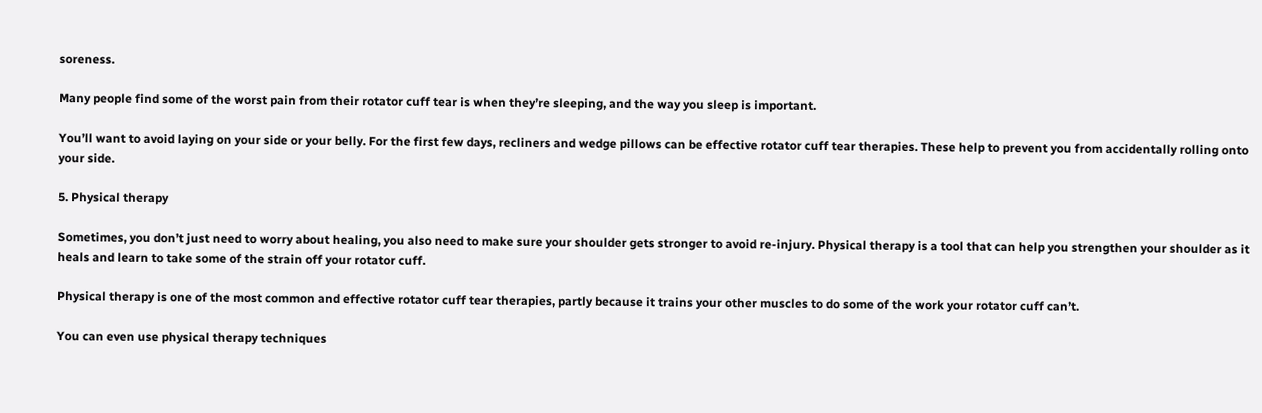soreness.

Many people find some of the worst pain from their rotator cuff tear is when they’re sleeping, and the way you sleep is important.

You’ll want to avoid laying on your side or your belly. For the first few days, recliners and wedge pillows can be effective rotator cuff tear therapies. These help to prevent you from accidentally rolling onto your side.

5. Physical therapy

Sometimes, you don’t just need to worry about healing, you also need to make sure your shoulder gets stronger to avoid re-injury. Physical therapy is a tool that can help you strengthen your shoulder as it heals and learn to take some of the strain off your rotator cuff.

Physical therapy is one of the most common and effective rotator cuff tear therapies, partly because it trains your other muscles to do some of the work your rotator cuff can’t.

You can even use physical therapy techniques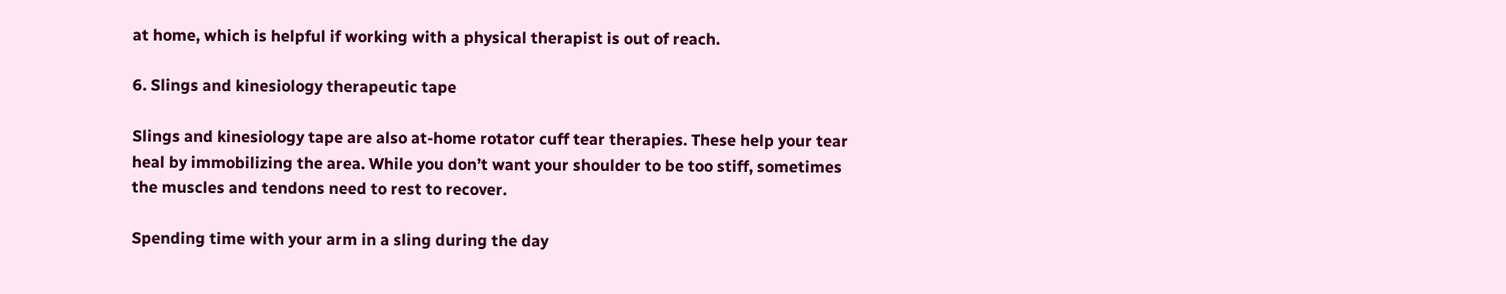at home, which is helpful if working with a physical therapist is out of reach.

6. Slings and kinesiology therapeutic tape

Slings and kinesiology tape are also at-home rotator cuff tear therapies. These help your tear heal by immobilizing the area. While you don’t want your shoulder to be too stiff, sometimes the muscles and tendons need to rest to recover.

Spending time with your arm in a sling during the day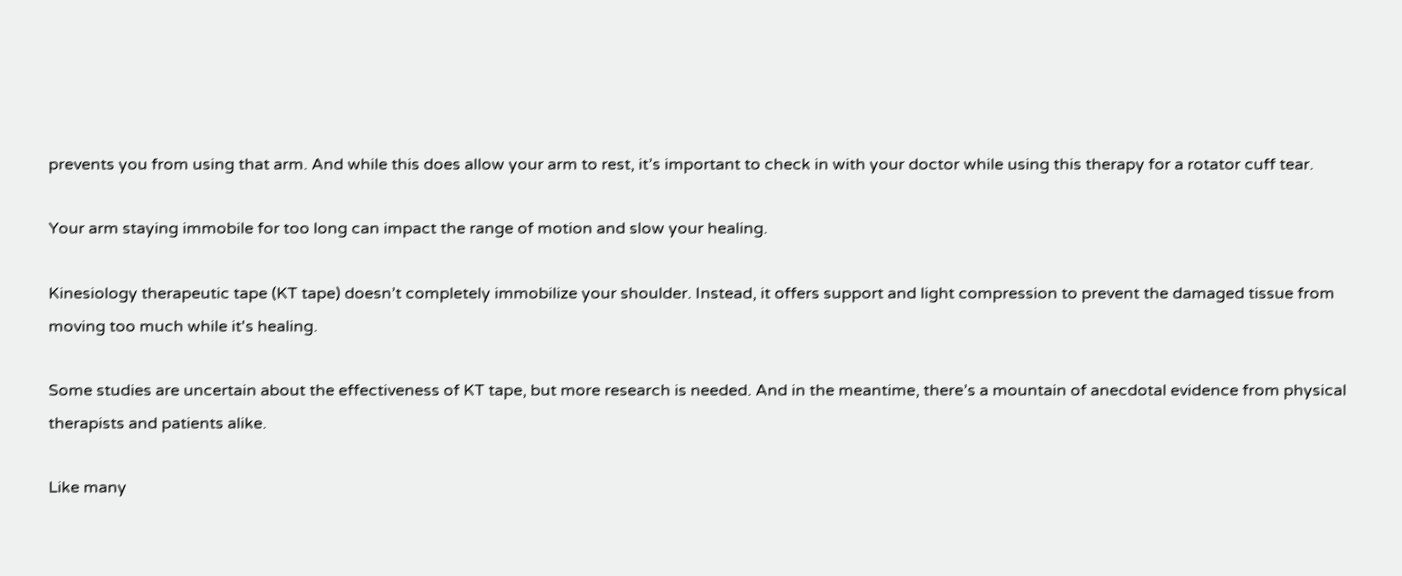prevents you from using that arm. And while this does allow your arm to rest, it’s important to check in with your doctor while using this therapy for a rotator cuff tear.

Your arm staying immobile for too long can impact the range of motion and slow your healing.

Kinesiology therapeutic tape (KT tape) doesn’t completely immobilize your shoulder. Instead, it offers support and light compression to prevent the damaged tissue from moving too much while it's healing.

Some studies are uncertain about the effectiveness of KT tape, but more research is needed. And in the meantime, there’s a mountain of anecdotal evidence from physical therapists and patients alike.

Like many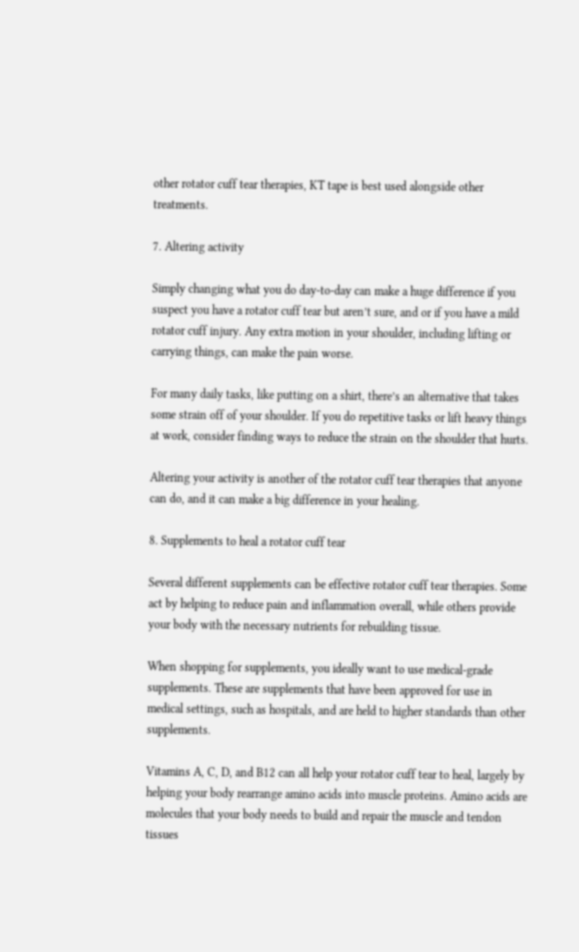other rotator cuff tear therapies, KT tape is best used alongside other treatments.

7. Altering activity

Simply changing what you do day-to-day can make a huge difference if you suspect you have a rotator cuff tear but aren’t sure, and or if you have a mild rotator cuff injury. Any extra motion in your shoulder, including lifting or carrying things, can make the pain worse.

For many daily tasks, like putting on a shirt, there’s an alternative that takes some strain off of your shoulder. If you do repetitive tasks or lift heavy things at work, consider finding ways to reduce the strain on the shoulder that hurts.

Altering your activity is another of the rotator cuff tear therapies that anyone can do, and it can make a big difference in your healing.

8. Supplements to heal a rotator cuff tear

Several different supplements can be effective rotator cuff tear therapies. Some act by helping to reduce pain and inflammation overall, while others provide your body with the necessary nutrients for rebuilding tissue.

When shopping for supplements, you ideally want to use medical-grade supplements. These are supplements that have been approved for use in medical settings, such as hospitals, and are held to higher standards than other supplements.

Vitamins A, C, D, and B12 can all help your rotator cuff tear to heal, largely by helping your body rearrange amino acids into muscle proteins. Amino acids are molecules that your body needs to build and repair the muscle and tendon tissues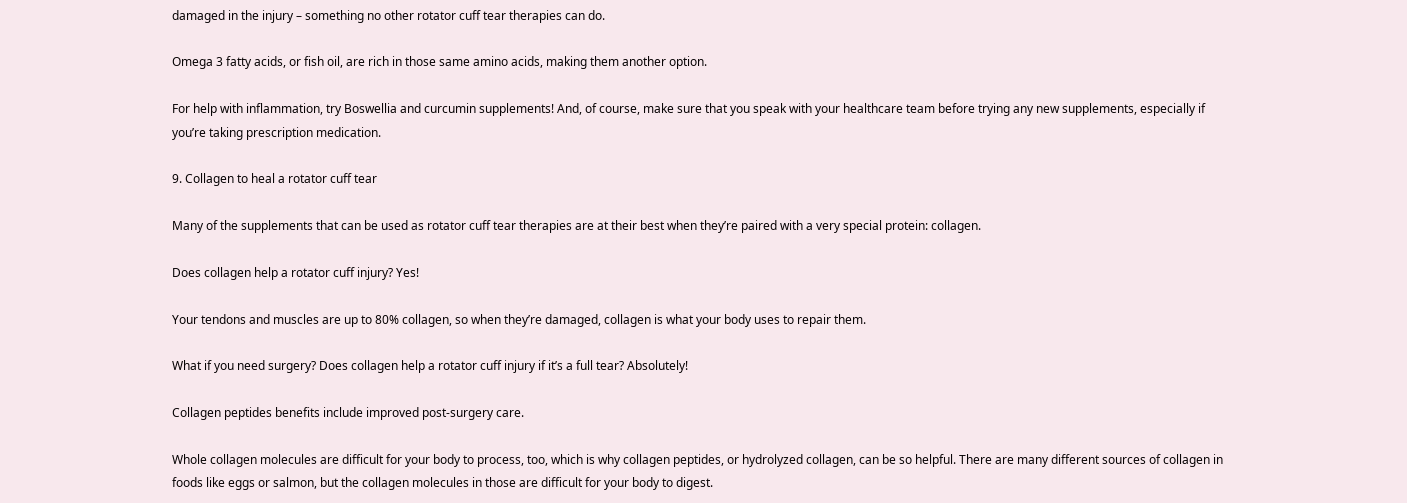damaged in the injury – something no other rotator cuff tear therapies can do.

Omega 3 fatty acids, or fish oil, are rich in those same amino acids, making them another option.

For help with inflammation, try Boswellia and curcumin supplements! And, of course, make sure that you speak with your healthcare team before trying any new supplements, especially if you’re taking prescription medication.

9. Collagen to heal a rotator cuff tear

Many of the supplements that can be used as rotator cuff tear therapies are at their best when they’re paired with a very special protein: collagen.

Does collagen help a rotator cuff injury? Yes!

Your tendons and muscles are up to 80% collagen, so when they’re damaged, collagen is what your body uses to repair them.

What if you need surgery? Does collagen help a rotator cuff injury if it’s a full tear? Absolutely!

Collagen peptides benefits include improved post-surgery care.

Whole collagen molecules are difficult for your body to process, too, which is why collagen peptides, or hydrolyzed collagen, can be so helpful. There are many different sources of collagen in foods like eggs or salmon, but the collagen molecules in those are difficult for your body to digest.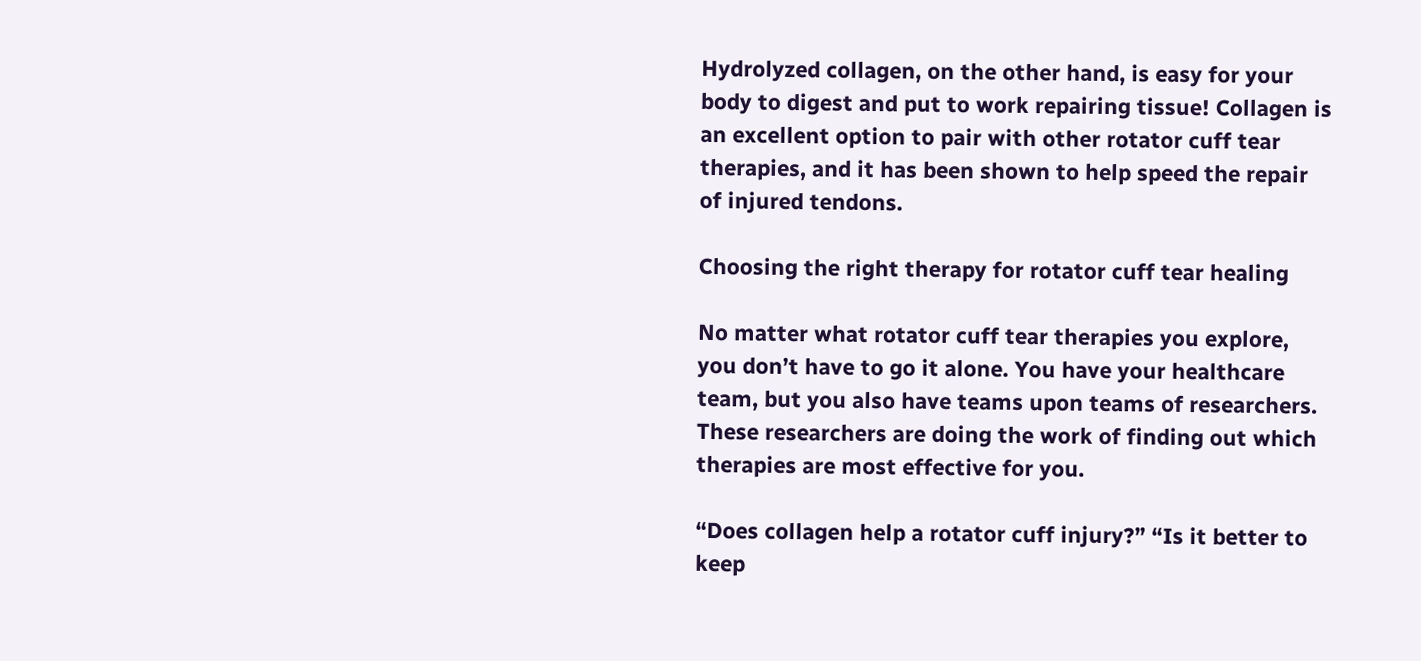Hydrolyzed collagen, on the other hand, is easy for your body to digest and put to work repairing tissue! Collagen is an excellent option to pair with other rotator cuff tear therapies, and it has been shown to help speed the repair of injured tendons.

Choosing the right therapy for rotator cuff tear healing

No matter what rotator cuff tear therapies you explore, you don’t have to go it alone. You have your healthcare team, but you also have teams upon teams of researchers. These researchers are doing the work of finding out which therapies are most effective for you.

“Does collagen help a rotator cuff injury?” “Is it better to keep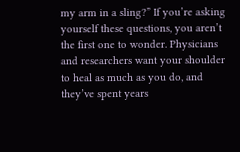my arm in a sling?” If you’re asking yourself these questions, you aren’t the first one to wonder. Physicians and researchers want your shoulder to heal as much as you do, and they’ve spent years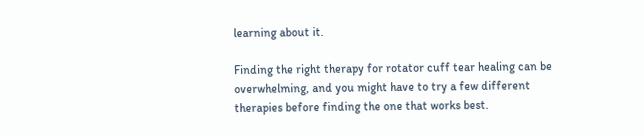learning about it.

Finding the right therapy for rotator cuff tear healing can be overwhelming, and you might have to try a few different therapies before finding the one that works best.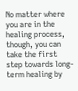No matter where you are in the healing process, though, you can take the first step towards long-term healing by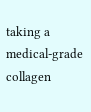taking a medical-grade collagen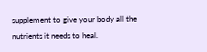supplement to give your body all the nutrients it needs to heal.